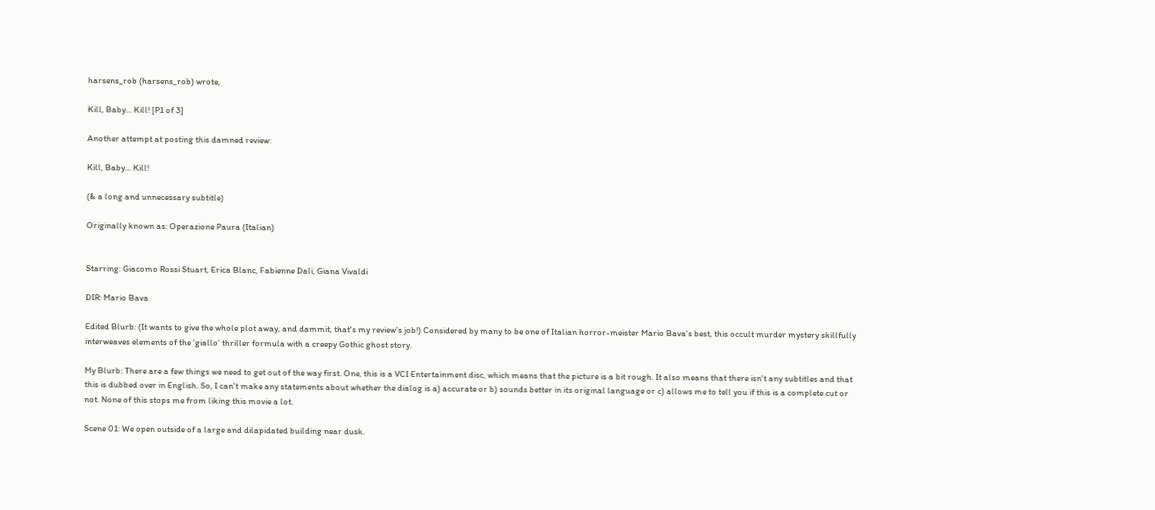harsens_rob (harsens_rob) wrote,

Kill, Baby... Kill! [P1 of 3]

Another attempt at posting this damned review:

Kill, Baby... Kill!

(& a long and unnecessary subtitle)

Originally known as: Operazione Paura (Italian)


Starring: Giacomo Rossi Stuart, Erica Blanc, Fabienne Dali, Giana Vivaldi

DIR: Mario Bava

Edited Blurb: (It wants to give the whole plot away, and dammit, that's my review's job!) Considered by many to be one of Italian horror-meister Mario Bava's best, this occult murder mystery skillfully interweaves elements of the 'giallo' thriller formula with a creepy Gothic ghost story.

My Blurb: There are a few things we need to get out of the way first. One, this is a VCI Entertainment disc, which means that the picture is a bit rough. It also means that there isn't any subtitles and that this is dubbed over in English. So, I can't make any statements about whether the dialog is a) accurate or b) sounds better in its original language or c) allows me to tell you if this is a complete cut or not. None of this stops me from liking this movie a lot.

Scene 01: We open outside of a large and dilapidated building near dusk.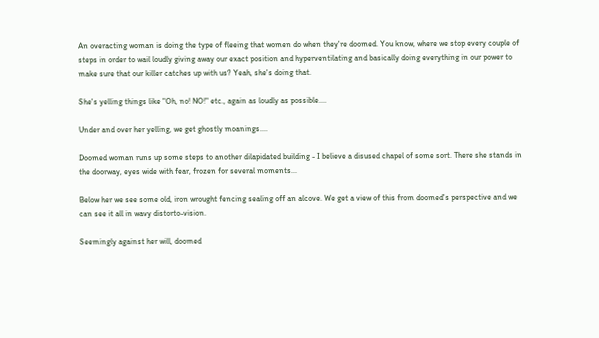An overacting woman is doing the type of fleeing that women do when they're doomed. You know, where we stop every couple of steps in order to wail loudly giving away our exact position and hyperventilating and basically doing everything in our power to make sure that our killer catches up with us? Yeah, she's doing that.

She's yelling things like "Oh, no! NO!" etc., again as loudly as possible....

Under and over her yelling, we get ghostly moanings....

Doomed woman runs up some steps to another dilapidated building - I believe a disused chapel of some sort. There she stands in the doorway, eyes wide with fear, frozen for several moments...

Below her we see some old, iron wrought fencing sealing off an alcove. We get a view of this from doomed's perspective and we can see it all in wavy distorto-vision.

Seemingly against her will, doomed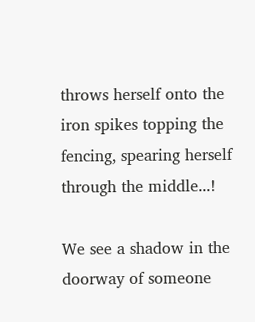throws herself onto the iron spikes topping the fencing, spearing herself through the middle...!

We see a shadow in the doorway of someone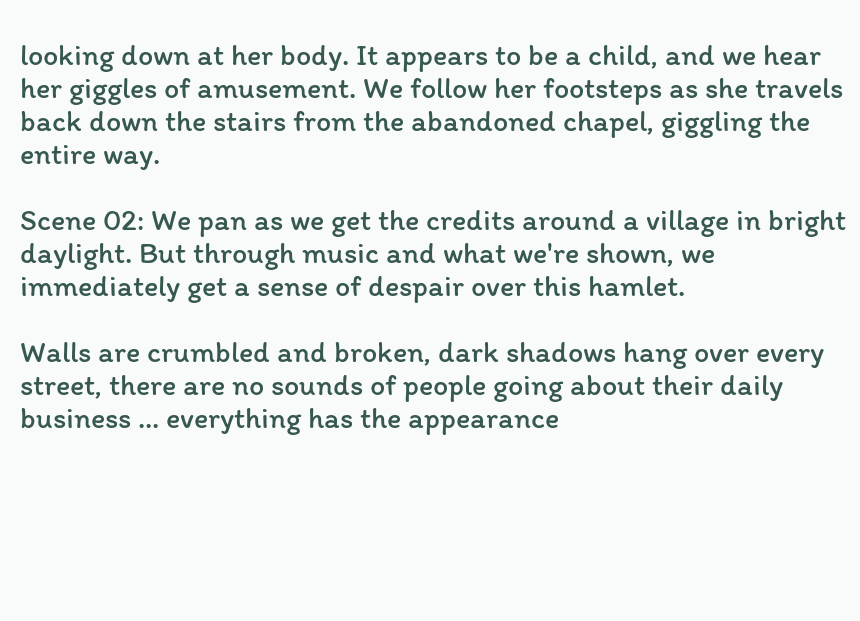looking down at her body. It appears to be a child, and we hear her giggles of amusement. We follow her footsteps as she travels back down the stairs from the abandoned chapel, giggling the entire way.

Scene 02: We pan as we get the credits around a village in bright daylight. But through music and what we're shown, we immediately get a sense of despair over this hamlet.

Walls are crumbled and broken, dark shadows hang over every street, there are no sounds of people going about their daily business ... everything has the appearance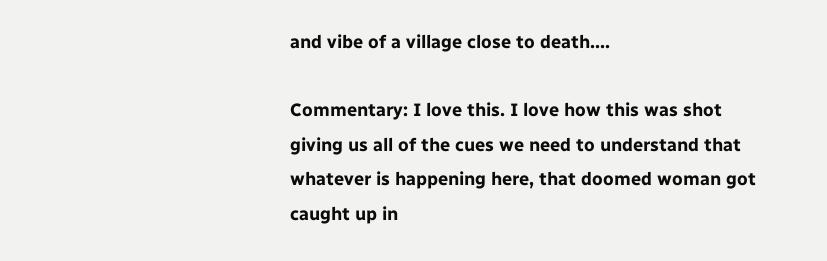and vibe of a village close to death....

Commentary: I love this. I love how this was shot giving us all of the cues we need to understand that whatever is happening here, that doomed woman got caught up in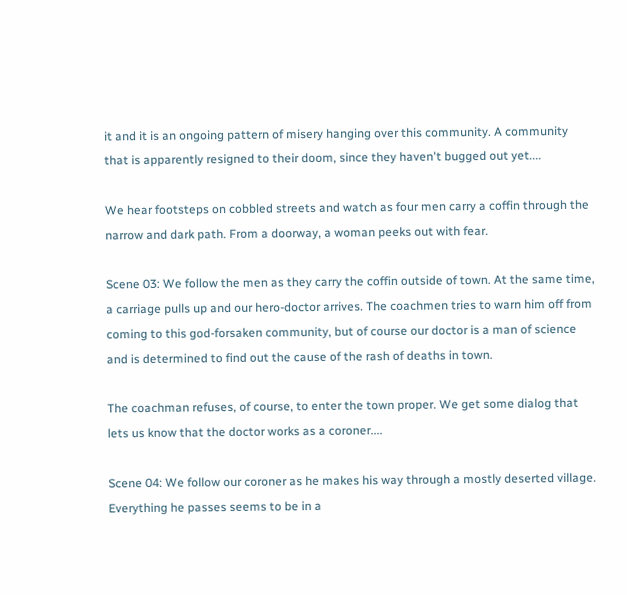it and it is an ongoing pattern of misery hanging over this community. A community that is apparently resigned to their doom, since they haven't bugged out yet....

We hear footsteps on cobbled streets and watch as four men carry a coffin through the narrow and dark path. From a doorway, a woman peeks out with fear.

Scene 03: We follow the men as they carry the coffin outside of town. At the same time, a carriage pulls up and our hero-doctor arrives. The coachmen tries to warn him off from coming to this god-forsaken community, but of course our doctor is a man of science and is determined to find out the cause of the rash of deaths in town.

The coachman refuses, of course, to enter the town proper. We get some dialog that lets us know that the doctor works as a coroner....

Scene 04: We follow our coroner as he makes his way through a mostly deserted village. Everything he passes seems to be in a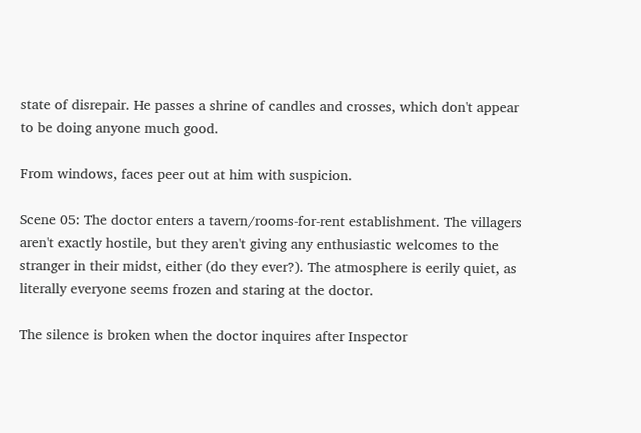state of disrepair. He passes a shrine of candles and crosses, which don't appear to be doing anyone much good.

From windows, faces peer out at him with suspicion.

Scene 05: The doctor enters a tavern/rooms-for-rent establishment. The villagers aren't exactly hostile, but they aren't giving any enthusiastic welcomes to the stranger in their midst, either (do they ever?). The atmosphere is eerily quiet, as literally everyone seems frozen and staring at the doctor.

The silence is broken when the doctor inquires after Inspector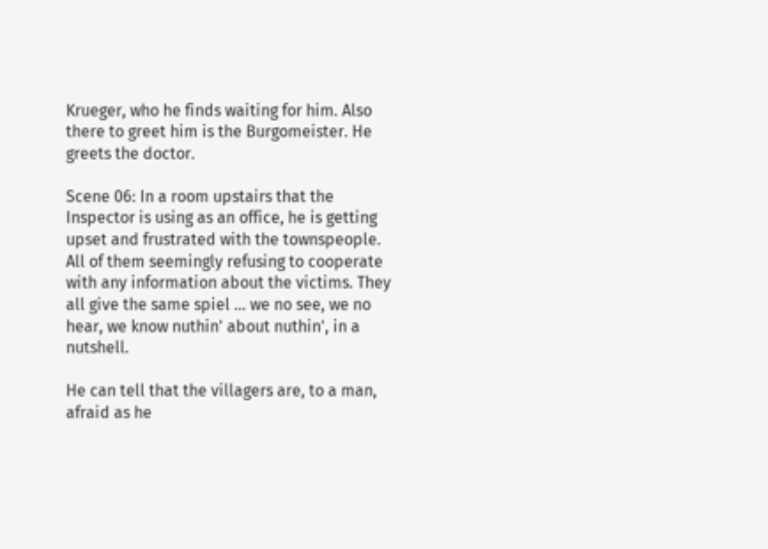Krueger, who he finds waiting for him. Also there to greet him is the Burgomeister. He greets the doctor.

Scene 06: In a room upstairs that the Inspector is using as an office, he is getting upset and frustrated with the townspeople. All of them seemingly refusing to cooperate with any information about the victims. They all give the same spiel ... we no see, we no hear, we know nuthin' about nuthin', in a nutshell.

He can tell that the villagers are, to a man, afraid as he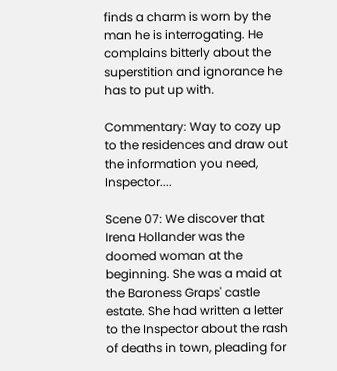finds a charm is worn by the man he is interrogating. He complains bitterly about the superstition and ignorance he has to put up with.

Commentary: Way to cozy up to the residences and draw out the information you need, Inspector....

Scene 07: We discover that Irena Hollander was the doomed woman at the beginning. She was a maid at the Baroness Graps' castle estate. She had written a letter to the Inspector about the rash of deaths in town, pleading for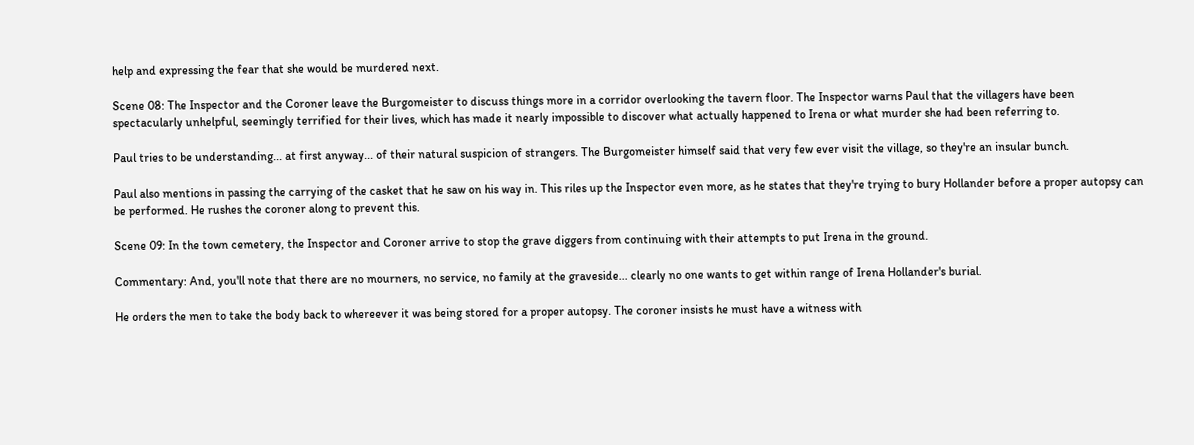help and expressing the fear that she would be murdered next.

Scene 08: The Inspector and the Coroner leave the Burgomeister to discuss things more in a corridor overlooking the tavern floor. The Inspector warns Paul that the villagers have been spectacularly unhelpful, seemingly terrified for their lives, which has made it nearly impossible to discover what actually happened to Irena or what murder she had been referring to.

Paul tries to be understanding... at first anyway... of their natural suspicion of strangers. The Burgomeister himself said that very few ever visit the village, so they're an insular bunch.

Paul also mentions in passing the carrying of the casket that he saw on his way in. This riles up the Inspector even more, as he states that they're trying to bury Hollander before a proper autopsy can be performed. He rushes the coroner along to prevent this.

Scene 09: In the town cemetery, the Inspector and Coroner arrive to stop the grave diggers from continuing with their attempts to put Irena in the ground.

Commentary: And, you'll note that there are no mourners, no service, no family at the graveside... clearly no one wants to get within range of Irena Hollander's burial.

He orders the men to take the body back to whereever it was being stored for a proper autopsy. The coroner insists he must have a witness with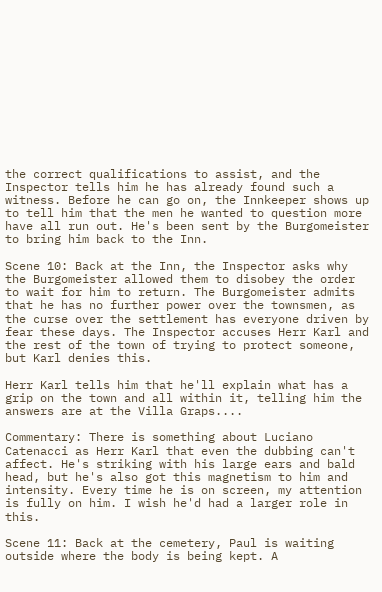the correct qualifications to assist, and the Inspector tells him he has already found such a witness. Before he can go on, the Innkeeper shows up to tell him that the men he wanted to question more have all run out. He's been sent by the Burgomeister to bring him back to the Inn.

Scene 10: Back at the Inn, the Inspector asks why the Burgomeister allowed them to disobey the order to wait for him to return. The Burgomeister admits that he has no further power over the townsmen, as the curse over the settlement has everyone driven by fear these days. The Inspector accuses Herr Karl and the rest of the town of trying to protect someone, but Karl denies this.

Herr Karl tells him that he'll explain what has a grip on the town and all within it, telling him the answers are at the Villa Graps....

Commentary: There is something about Luciano Catenacci as Herr Karl that even the dubbing can't affect. He's striking with his large ears and bald head, but he's also got this magnetism to him and intensity. Every time he is on screen, my attention is fully on him. I wish he'd had a larger role in this.

Scene 11: Back at the cemetery, Paul is waiting outside where the body is being kept. A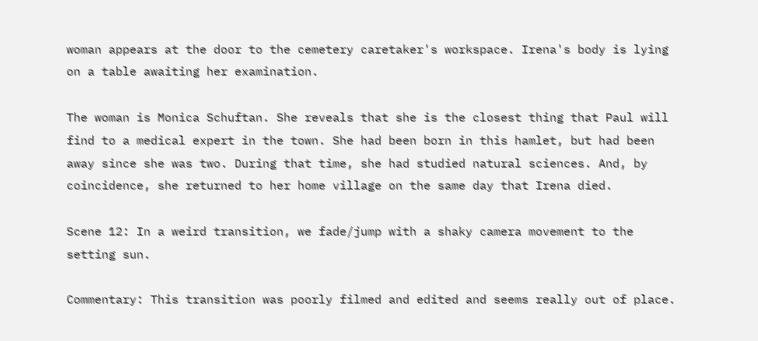woman appears at the door to the cemetery caretaker's workspace. Irena's body is lying on a table awaiting her examination.

The woman is Monica Schuftan. She reveals that she is the closest thing that Paul will find to a medical expert in the town. She had been born in this hamlet, but had been away since she was two. During that time, she had studied natural sciences. And, by coincidence, she returned to her home village on the same day that Irena died.

Scene 12: In a weird transition, we fade/jump with a shaky camera movement to the setting sun.

Commentary: This transition was poorly filmed and edited and seems really out of place.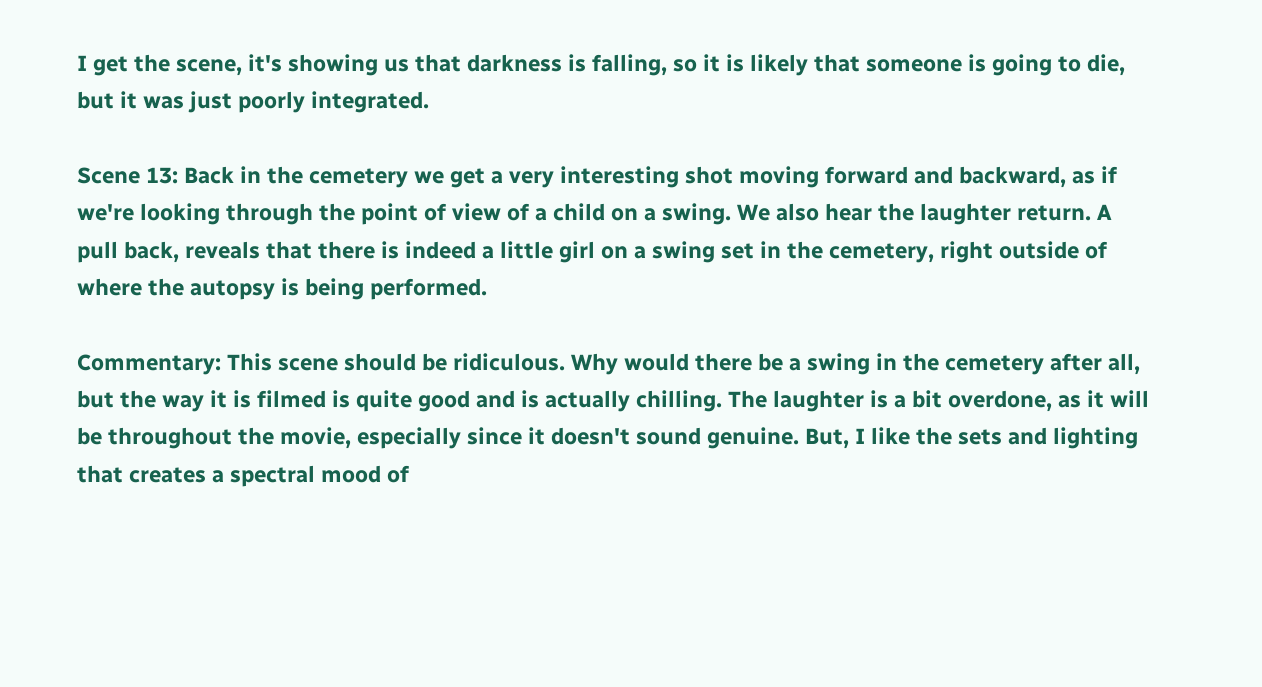I get the scene, it's showing us that darkness is falling, so it is likely that someone is going to die, but it was just poorly integrated.

Scene 13: Back in the cemetery we get a very interesting shot moving forward and backward, as if we're looking through the point of view of a child on a swing. We also hear the laughter return. A pull back, reveals that there is indeed a little girl on a swing set in the cemetery, right outside of where the autopsy is being performed.

Commentary: This scene should be ridiculous. Why would there be a swing in the cemetery after all, but the way it is filmed is quite good and is actually chilling. The laughter is a bit overdone, as it will be throughout the movie, especially since it doesn't sound genuine. But, I like the sets and lighting that creates a spectral mood of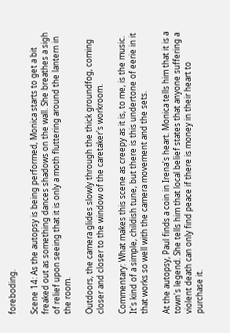foreboding.

Scene 14: As the autopsy is being performed, Monica starts to get a bit freaked out as something dances shadows on the wall. She breathes a sigh of relief upon seeing that it is only a moth fluttering around the lantern in the room.

Outdoors, the camera glides slowly through the thick groundfog, coming closer and closer to the window of the caretaker's workroom.

Commentary: What makes this scene as creepy as it is, to me, is the music. It's kind of a simple, childish tune, but there is this undertone of eerie in it that works so well with the camera movement and the sets.

At the autopsy, Paul finds a coin in Irena's heart. Monica tells him that it is a town's legend. She tells him that local belief states that anyone suffering a violent death can only find peace if there is money in their heart to purchase it.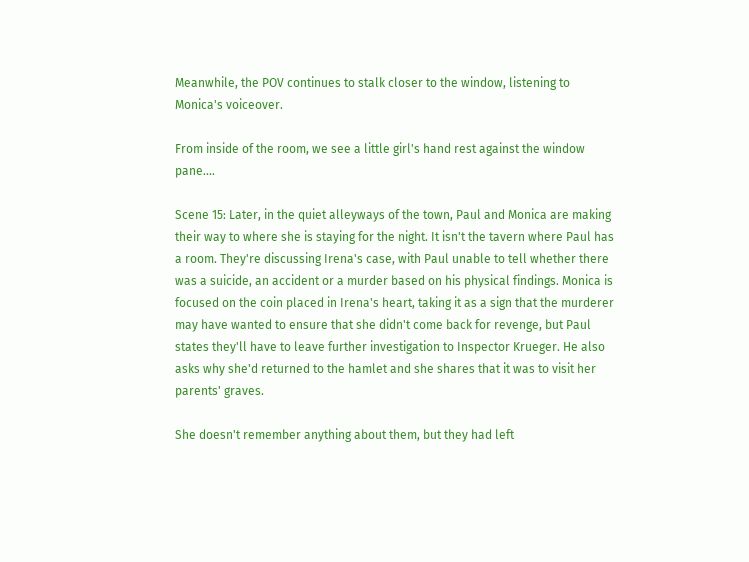Meanwhile, the POV continues to stalk closer to the window, listening to Monica's voiceover.

From inside of the room, we see a little girl's hand rest against the window pane....

Scene 15: Later, in the quiet alleyways of the town, Paul and Monica are making their way to where she is staying for the night. It isn't the tavern where Paul has a room. They're discussing Irena's case, with Paul unable to tell whether there was a suicide, an accident or a murder based on his physical findings. Monica is focused on the coin placed in Irena's heart, taking it as a sign that the murderer may have wanted to ensure that she didn't come back for revenge, but Paul states they'll have to leave further investigation to Inspector Krueger. He also asks why she'd returned to the hamlet and she shares that it was to visit her parents' graves.

She doesn't remember anything about them, but they had left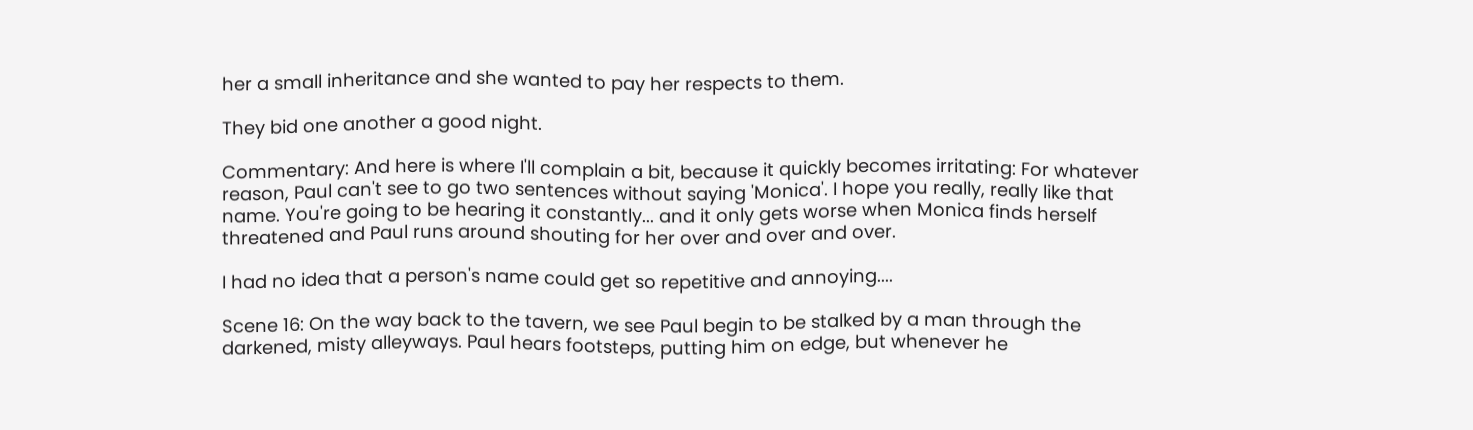her a small inheritance and she wanted to pay her respects to them.

They bid one another a good night.

Commentary: And here is where I'll complain a bit, because it quickly becomes irritating: For whatever reason, Paul can't see to go two sentences without saying 'Monica'. I hope you really, really like that name. You're going to be hearing it constantly... and it only gets worse when Monica finds herself threatened and Paul runs around shouting for her over and over and over.

I had no idea that a person's name could get so repetitive and annoying....

Scene 16: On the way back to the tavern, we see Paul begin to be stalked by a man through the darkened, misty alleyways. Paul hears footsteps, putting him on edge, but whenever he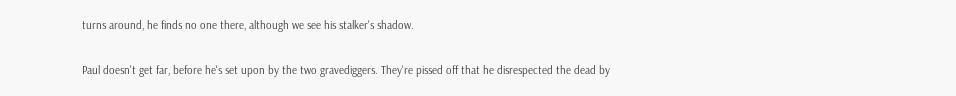turns around, he finds no one there, although we see his stalker's shadow.

Paul doesn't get far, before he's set upon by the two gravediggers. They're pissed off that he disrespected the dead by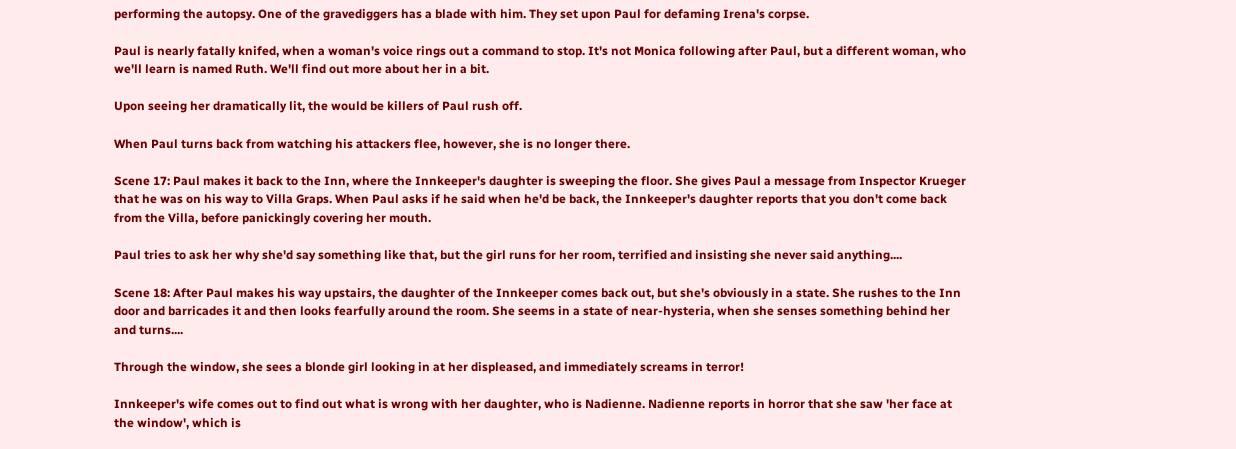performing the autopsy. One of the gravediggers has a blade with him. They set upon Paul for defaming Irena's corpse.

Paul is nearly fatally knifed, when a woman's voice rings out a command to stop. It's not Monica following after Paul, but a different woman, who we'll learn is named Ruth. We'll find out more about her in a bit.

Upon seeing her dramatically lit, the would be killers of Paul rush off.

When Paul turns back from watching his attackers flee, however, she is no longer there.

Scene 17: Paul makes it back to the Inn, where the Innkeeper's daughter is sweeping the floor. She gives Paul a message from Inspector Krueger that he was on his way to Villa Graps. When Paul asks if he said when he'd be back, the Innkeeper's daughter reports that you don't come back from the Villa, before panickingly covering her mouth.

Paul tries to ask her why she'd say something like that, but the girl runs for her room, terrified and insisting she never said anything....

Scene 18: After Paul makes his way upstairs, the daughter of the Innkeeper comes back out, but she's obviously in a state. She rushes to the Inn door and barricades it and then looks fearfully around the room. She seems in a state of near-hysteria, when she senses something behind her and turns....

Through the window, she sees a blonde girl looking in at her displeased, and immediately screams in terror!

Innkeeper's wife comes out to find out what is wrong with her daughter, who is Nadienne. Nadienne reports in horror that she saw 'her face at the window', which is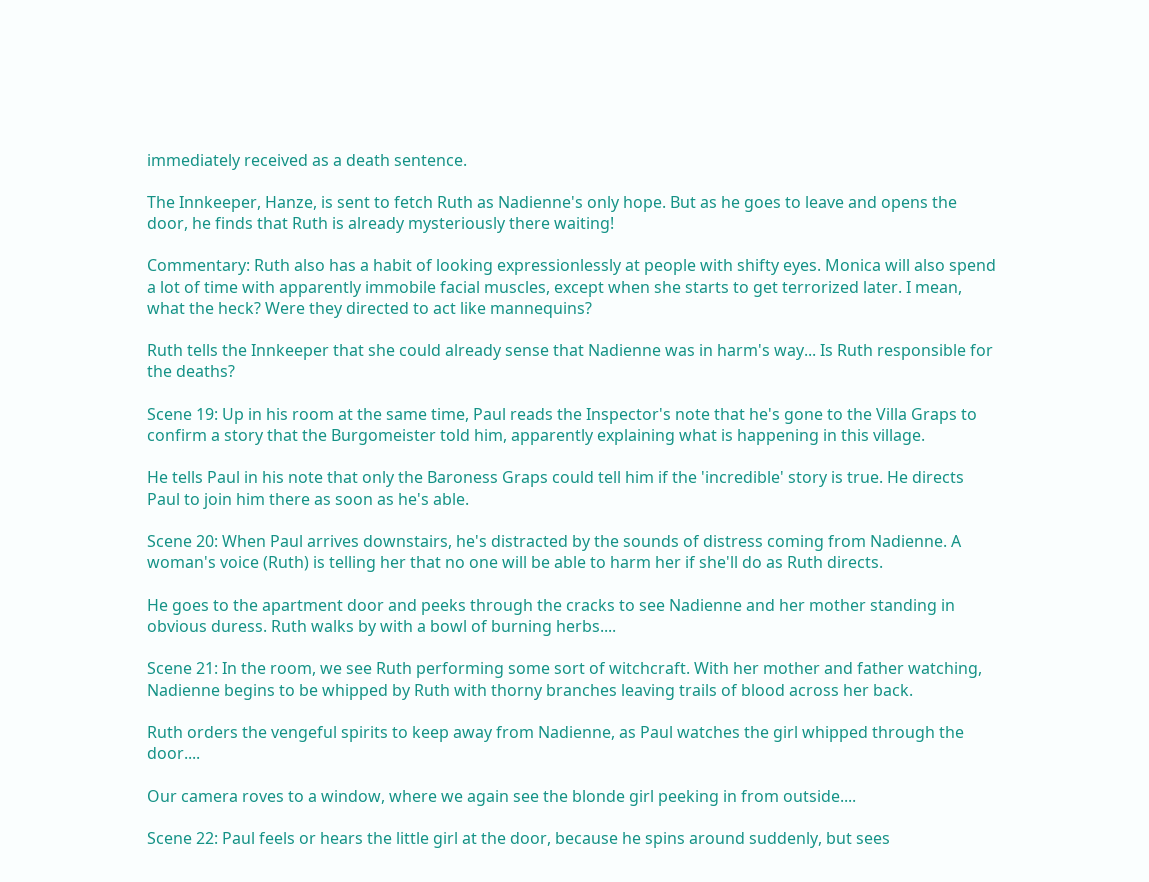immediately received as a death sentence.

The Innkeeper, Hanze, is sent to fetch Ruth as Nadienne's only hope. But as he goes to leave and opens the door, he finds that Ruth is already mysteriously there waiting!

Commentary: Ruth also has a habit of looking expressionlessly at people with shifty eyes. Monica will also spend a lot of time with apparently immobile facial muscles, except when she starts to get terrorized later. I mean, what the heck? Were they directed to act like mannequins?

Ruth tells the Innkeeper that she could already sense that Nadienne was in harm's way... Is Ruth responsible for the deaths?

Scene 19: Up in his room at the same time, Paul reads the Inspector's note that he's gone to the Villa Graps to confirm a story that the Burgomeister told him, apparently explaining what is happening in this village.

He tells Paul in his note that only the Baroness Graps could tell him if the 'incredible' story is true. He directs Paul to join him there as soon as he's able.

Scene 20: When Paul arrives downstairs, he's distracted by the sounds of distress coming from Nadienne. A woman's voice (Ruth) is telling her that no one will be able to harm her if she'll do as Ruth directs.

He goes to the apartment door and peeks through the cracks to see Nadienne and her mother standing in obvious duress. Ruth walks by with a bowl of burning herbs....

Scene 21: In the room, we see Ruth performing some sort of witchcraft. With her mother and father watching, Nadienne begins to be whipped by Ruth with thorny branches leaving trails of blood across her back.

Ruth orders the vengeful spirits to keep away from Nadienne, as Paul watches the girl whipped through the door....

Our camera roves to a window, where we again see the blonde girl peeking in from outside....

Scene 22: Paul feels or hears the little girl at the door, because he spins around suddenly, but sees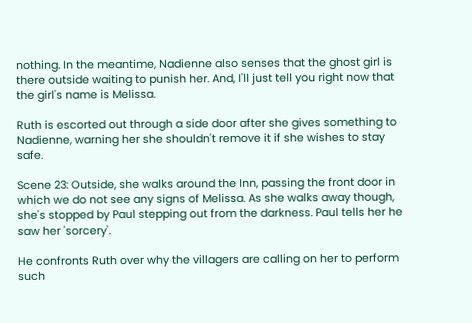nothing. In the meantime, Nadienne also senses that the ghost girl is there outside waiting to punish her. And, I'll just tell you right now that the girl's name is Melissa.

Ruth is escorted out through a side door after she gives something to Nadienne, warning her she shouldn't remove it if she wishes to stay safe.

Scene 23: Outside, she walks around the Inn, passing the front door in which we do not see any signs of Melissa. As she walks away though, she's stopped by Paul stepping out from the darkness. Paul tells her he saw her 'sorcery'.

He confronts Ruth over why the villagers are calling on her to perform such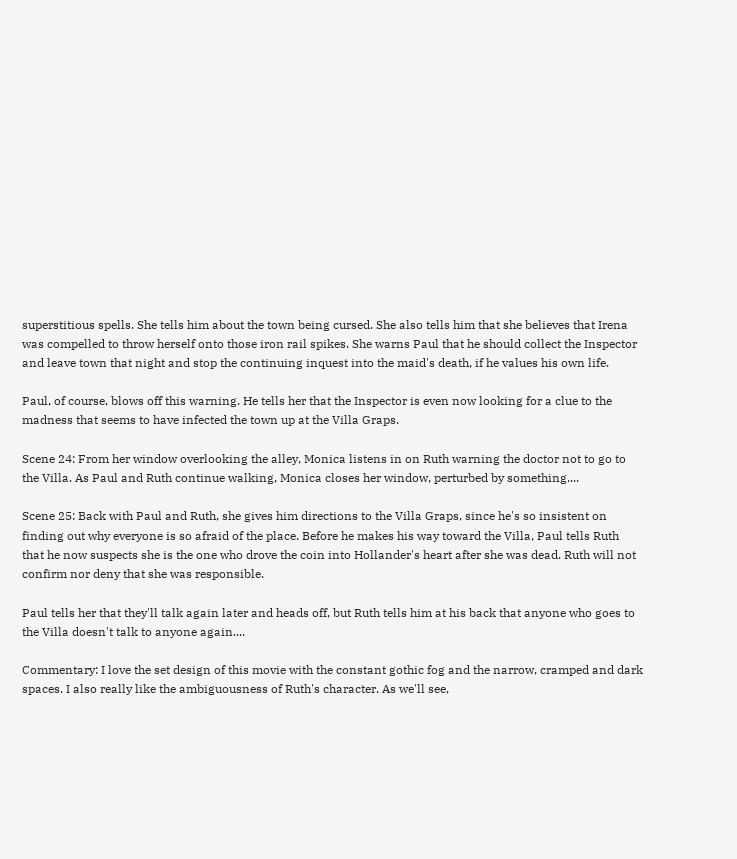superstitious spells. She tells him about the town being cursed. She also tells him that she believes that Irena was compelled to throw herself onto those iron rail spikes. She warns Paul that he should collect the Inspector and leave town that night and stop the continuing inquest into the maid's death, if he values his own life.

Paul, of course, blows off this warning. He tells her that the Inspector is even now looking for a clue to the madness that seems to have infected the town up at the Villa Graps.

Scene 24: From her window overlooking the alley, Monica listens in on Ruth warning the doctor not to go to the Villa. As Paul and Ruth continue walking, Monica closes her window, perturbed by something....

Scene 25: Back with Paul and Ruth, she gives him directions to the Villa Graps, since he's so insistent on finding out why everyone is so afraid of the place. Before he makes his way toward the Villa, Paul tells Ruth that he now suspects she is the one who drove the coin into Hollander's heart after she was dead. Ruth will not confirm nor deny that she was responsible.

Paul tells her that they'll talk again later and heads off, but Ruth tells him at his back that anyone who goes to the Villa doesn't talk to anyone again....

Commentary: I love the set design of this movie with the constant gothic fog and the narrow, cramped and dark spaces. I also really like the ambiguousness of Ruth's character. As we'll see,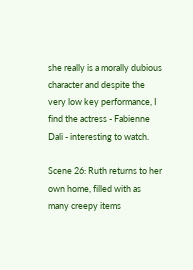she really is a morally dubious character and despite the very low key performance, I find the actress - Fabienne Dali - interesting to watch.

Scene 26: Ruth returns to her own home, filled with as many creepy items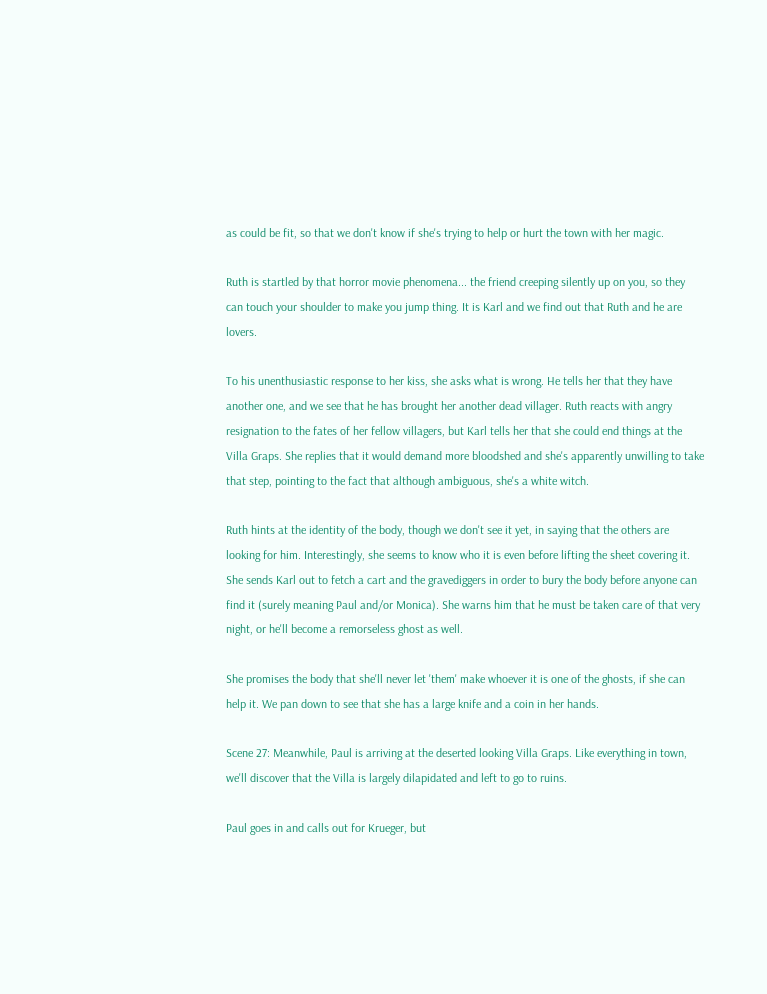as could be fit, so that we don't know if she's trying to help or hurt the town with her magic.

Ruth is startled by that horror movie phenomena... the friend creeping silently up on you, so they can touch your shoulder to make you jump thing. It is Karl and we find out that Ruth and he are lovers.

To his unenthusiastic response to her kiss, she asks what is wrong. He tells her that they have another one, and we see that he has brought her another dead villager. Ruth reacts with angry resignation to the fates of her fellow villagers, but Karl tells her that she could end things at the Villa Graps. She replies that it would demand more bloodshed and she's apparently unwilling to take that step, pointing to the fact that although ambiguous, she's a white witch.

Ruth hints at the identity of the body, though we don't see it yet, in saying that the others are looking for him. Interestingly, she seems to know who it is even before lifting the sheet covering it. She sends Karl out to fetch a cart and the gravediggers in order to bury the body before anyone can find it (surely meaning Paul and/or Monica). She warns him that he must be taken care of that very night, or he'll become a remorseless ghost as well.

She promises the body that she'll never let 'them' make whoever it is one of the ghosts, if she can help it. We pan down to see that she has a large knife and a coin in her hands.

Scene 27: Meanwhile, Paul is arriving at the deserted looking Villa Graps. Like everything in town, we'll discover that the Villa is largely dilapidated and left to go to ruins.

Paul goes in and calls out for Krueger, but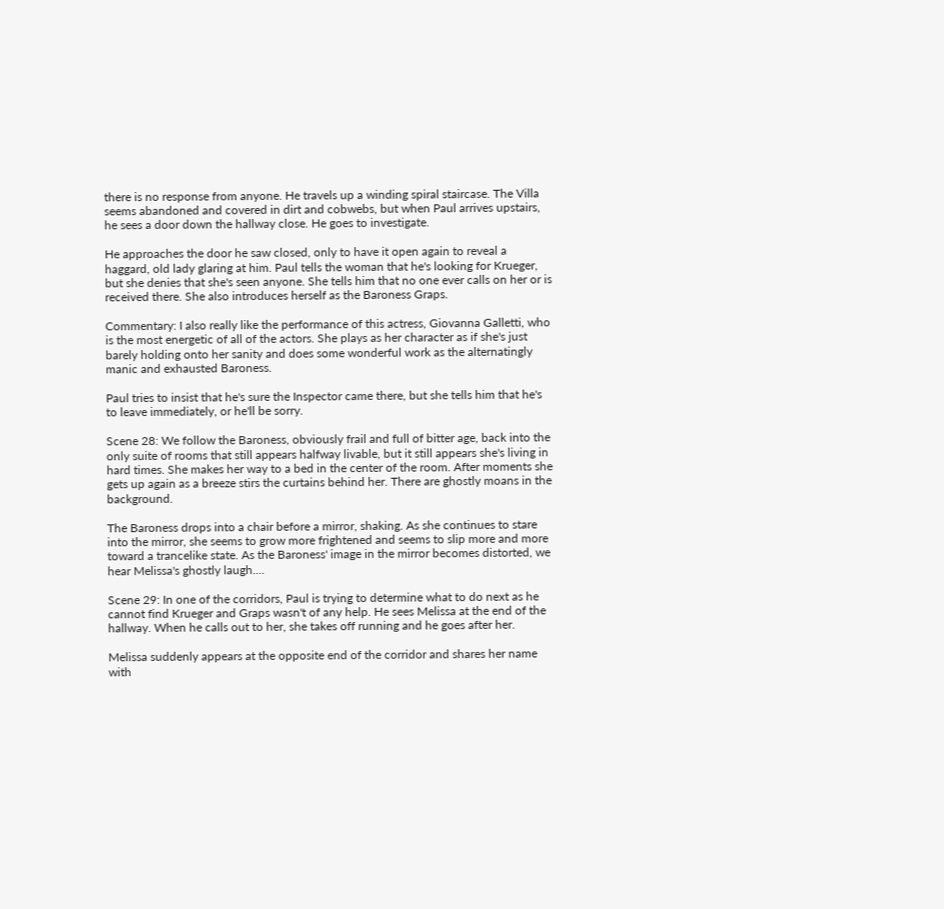there is no response from anyone. He travels up a winding spiral staircase. The Villa seems abandoned and covered in dirt and cobwebs, but when Paul arrives upstairs, he sees a door down the hallway close. He goes to investigate.

He approaches the door he saw closed, only to have it open again to reveal a haggard, old lady glaring at him. Paul tells the woman that he's looking for Krueger, but she denies that she's seen anyone. She tells him that no one ever calls on her or is received there. She also introduces herself as the Baroness Graps.

Commentary: I also really like the performance of this actress, Giovanna Galletti, who is the most energetic of all of the actors. She plays as her character as if she's just barely holding onto her sanity and does some wonderful work as the alternatingly manic and exhausted Baroness.

Paul tries to insist that he's sure the Inspector came there, but she tells him that he's to leave immediately, or he'll be sorry.

Scene 28: We follow the Baroness, obviously frail and full of bitter age, back into the only suite of rooms that still appears halfway livable, but it still appears she's living in hard times. She makes her way to a bed in the center of the room. After moments she gets up again as a breeze stirs the curtains behind her. There are ghostly moans in the background.

The Baroness drops into a chair before a mirror, shaking. As she continues to stare into the mirror, she seems to grow more frightened and seems to slip more and more toward a trancelike state. As the Baroness' image in the mirror becomes distorted, we hear Melissa's ghostly laugh....

Scene 29: In one of the corridors, Paul is trying to determine what to do next as he cannot find Krueger and Graps wasn't of any help. He sees Melissa at the end of the hallway. When he calls out to her, she takes off running and he goes after her.

Melissa suddenly appears at the opposite end of the corridor and shares her name with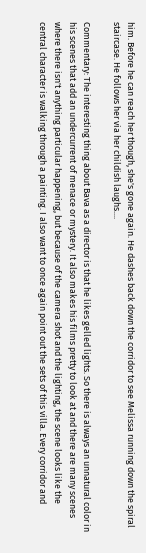him. Before he can reach her though, she's gone again. He dashes back down the corridor to see Melissa running down the spiral staircase. He follows her via her childish laughs....

Commentary: The interesting thing about Bava as a director is that he likes gelled lights. So there is always an unnatural color in his scenes that add an undercurrent of menace or mystery. It also makes his films pretty to look at and there are many scenes where there isn't anything particular happening, but because of the camera shot and the lighting, the scene looks like the central character is walking through a painting. I also want to once again point out the sets of this villa. Every corridor and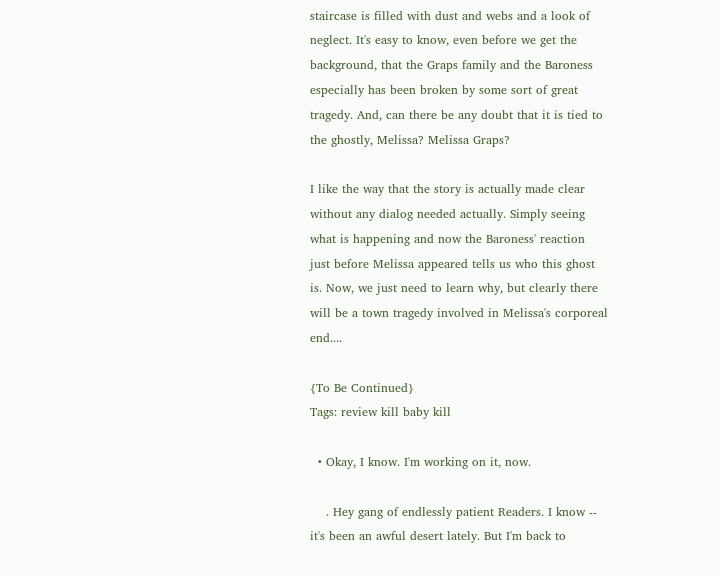staircase is filled with dust and webs and a look of neglect. It's easy to know, even before we get the background, that the Graps family and the Baroness especially has been broken by some sort of great tragedy. And, can there be any doubt that it is tied to the ghostly, Melissa? Melissa Graps?

I like the way that the story is actually made clear without any dialog needed actually. Simply seeing what is happening and now the Baroness' reaction just before Melissa appeared tells us who this ghost is. Now, we just need to learn why, but clearly there will be a town tragedy involved in Melissa's corporeal end....

{To Be Continued}
Tags: review kill baby kill

  • Okay, I know. I'm working on it, now.

    . Hey gang of endlessly patient Readers. I know -- it's been an awful desert lately. But I'm back to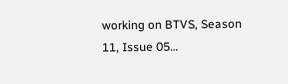working on BTVS, Season 11, Issue 05…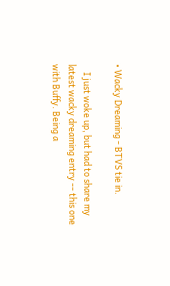• Wacky Dreaming - BTVS tie in.

    I just woke up, but had to share my latest wacky dreaming entry -- this one with Buffy. Being a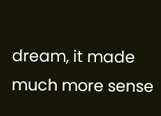dream, it made much more sense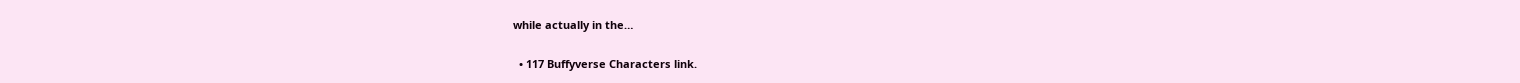while actually in the…

  • 117 Buffyverse Characters link.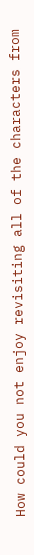How could you not enjoy revisiting all of the characters from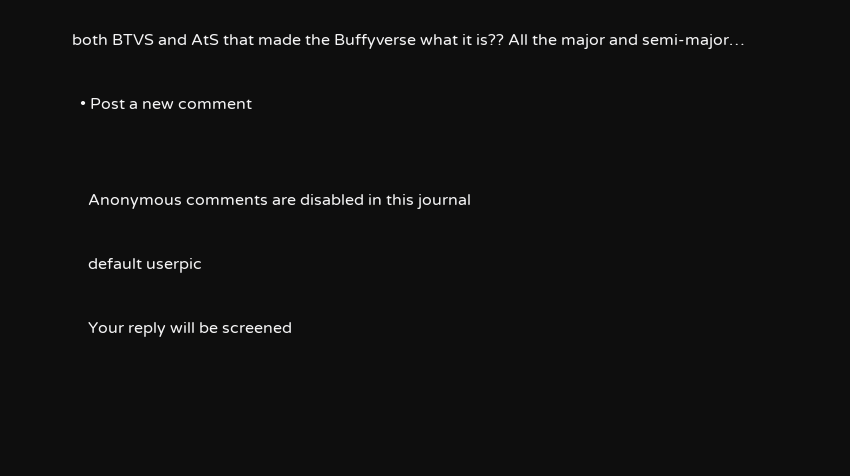both BTVS and AtS that made the Buffyverse what it is?? All the major and semi-major…

  • Post a new comment


    Anonymous comments are disabled in this journal

    default userpic

    Your reply will be screened